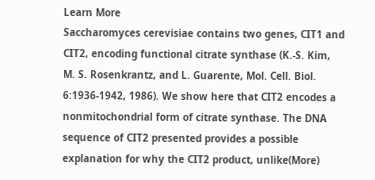Learn More
Saccharomyces cerevisiae contains two genes, CIT1 and CIT2, encoding functional citrate synthase (K.-S. Kim, M. S. Rosenkrantz, and L. Guarente, Mol. Cell. Biol. 6:1936-1942, 1986). We show here that CIT2 encodes a nonmitochondrial form of citrate synthase. The DNA sequence of CIT2 presented provides a possible explanation for why the CIT2 product, unlike(More)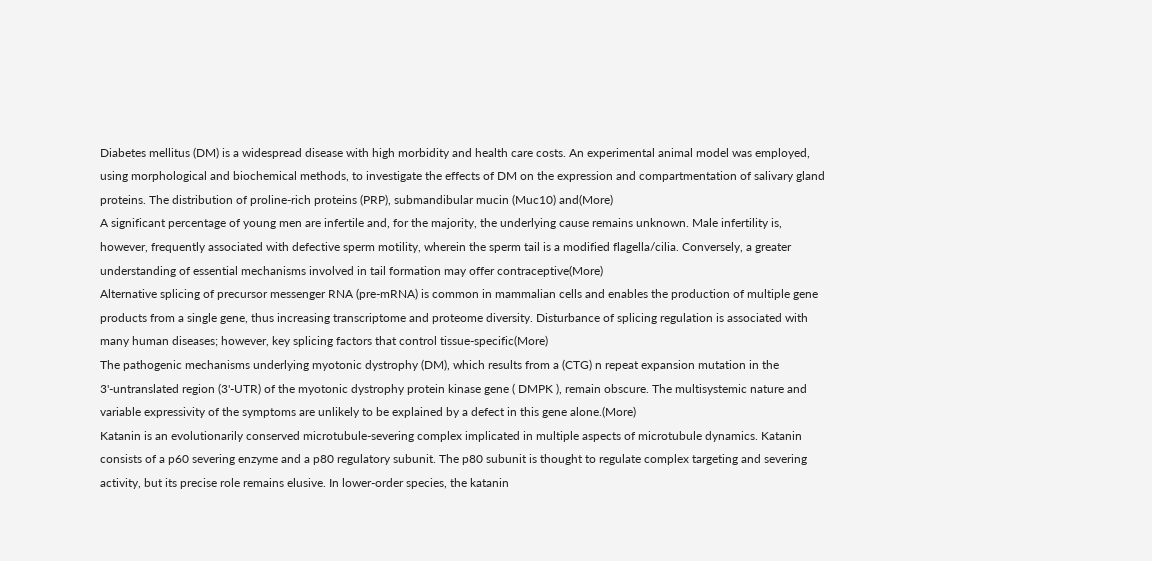Diabetes mellitus (DM) is a widespread disease with high morbidity and health care costs. An experimental animal model was employed, using morphological and biochemical methods, to investigate the effects of DM on the expression and compartmentation of salivary gland proteins. The distribution of proline-rich proteins (PRP), submandibular mucin (Muc10) and(More)
A significant percentage of young men are infertile and, for the majority, the underlying cause remains unknown. Male infertility is, however, frequently associated with defective sperm motility, wherein the sperm tail is a modified flagella/cilia. Conversely, a greater understanding of essential mechanisms involved in tail formation may offer contraceptive(More)
Alternative splicing of precursor messenger RNA (pre-mRNA) is common in mammalian cells and enables the production of multiple gene products from a single gene, thus increasing transcriptome and proteome diversity. Disturbance of splicing regulation is associated with many human diseases; however, key splicing factors that control tissue-specific(More)
The pathogenic mechanisms underlying myotonic dystrophy (DM), which results from a (CTG) n repeat expansion mutation in the 3'-untranslated region (3'-UTR) of the myotonic dystrophy protein kinase gene ( DMPK ), remain obscure. The multisystemic nature and variable expressivity of the symptoms are unlikely to be explained by a defect in this gene alone.(More)
Katanin is an evolutionarily conserved microtubule-severing complex implicated in multiple aspects of microtubule dynamics. Katanin consists of a p60 severing enzyme and a p80 regulatory subunit. The p80 subunit is thought to regulate complex targeting and severing activity, but its precise role remains elusive. In lower-order species, the katanin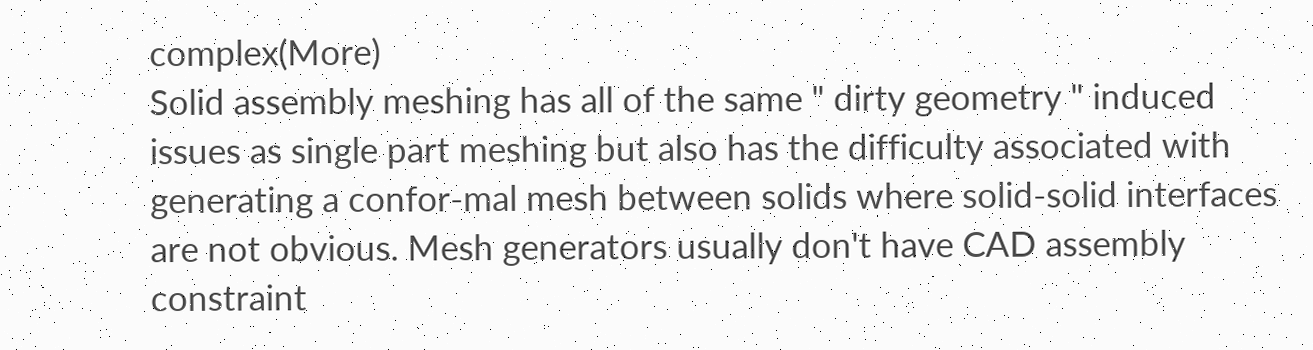complex(More)
Solid assembly meshing has all of the same " dirty geometry " induced issues as single part meshing but also has the difficulty associated with generating a confor-mal mesh between solids where solid-solid interfaces are not obvious. Mesh generators usually don't have CAD assembly constraint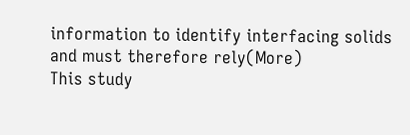information to identify interfacing solids and must therefore rely(More)
This study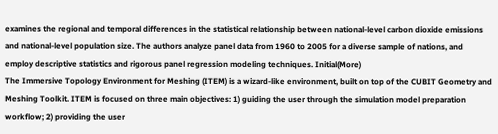examines the regional and temporal differences in the statistical relationship between national-level carbon dioxide emissions and national-level population size. The authors analyze panel data from 1960 to 2005 for a diverse sample of nations, and employ descriptive statistics and rigorous panel regression modeling techniques. Initial(More)
The Immersive Topology Environment for Meshing (ITEM) is a wizard-like environment, built on top of the CUBIT Geometry and Meshing Toolkit. ITEM is focused on three main objectives: 1) guiding the user through the simulation model preparation workflow; 2) providing the user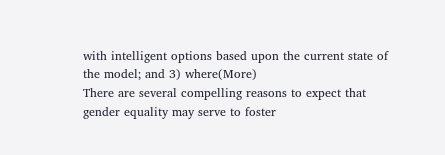with intelligent options based upon the current state of the model; and 3) where(More)
There are several compelling reasons to expect that gender equality may serve to foster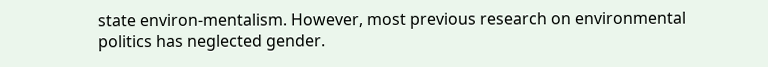state environ-mentalism. However, most previous research on environmental politics has neglected gender.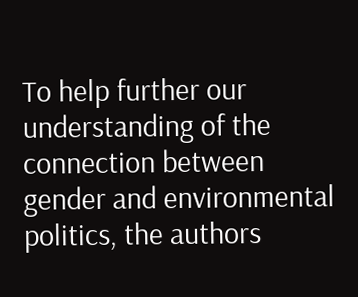To help further our understanding of the connection between gender and environmental politics, the authors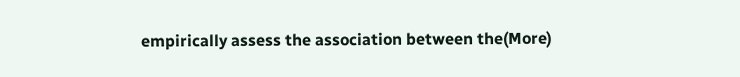empirically assess the association between the(More)